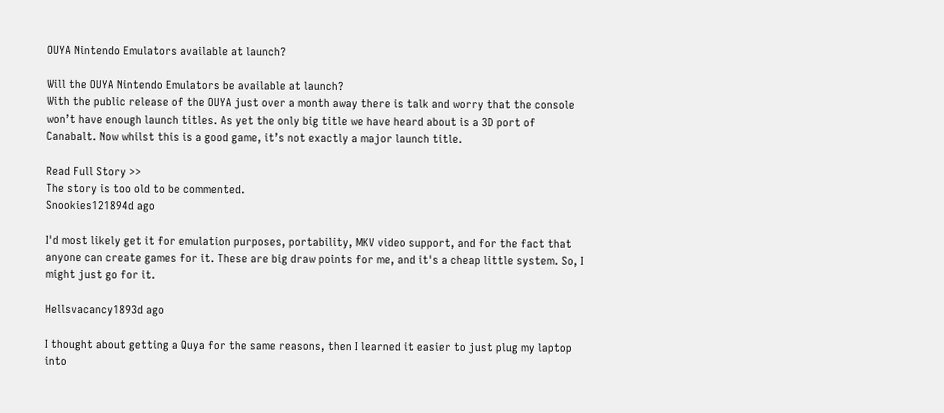OUYA Nintendo Emulators available at launch?

Will the OUYA Nintendo Emulators be available at launch?
With the public release of the OUYA just over a month away there is talk and worry that the console won’t have enough launch titles. As yet the only big title we have heard about is a 3D port of Canabalt. Now whilst this is a good game, it’s not exactly a major launch title.

Read Full Story >>
The story is too old to be commented.
Snookies121894d ago

I'd most likely get it for emulation purposes, portability, MKV video support, and for the fact that anyone can create games for it. These are big draw points for me, and it's a cheap little system. So, I might just go for it.

Hellsvacancy1893d ago

I thought about getting a Quya for the same reasons, then I learned it easier to just plug my laptop into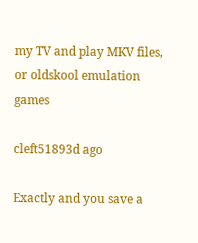my TV and play MKV files, or oldskool emulation games

cleft51893d ago

Exactly and you save a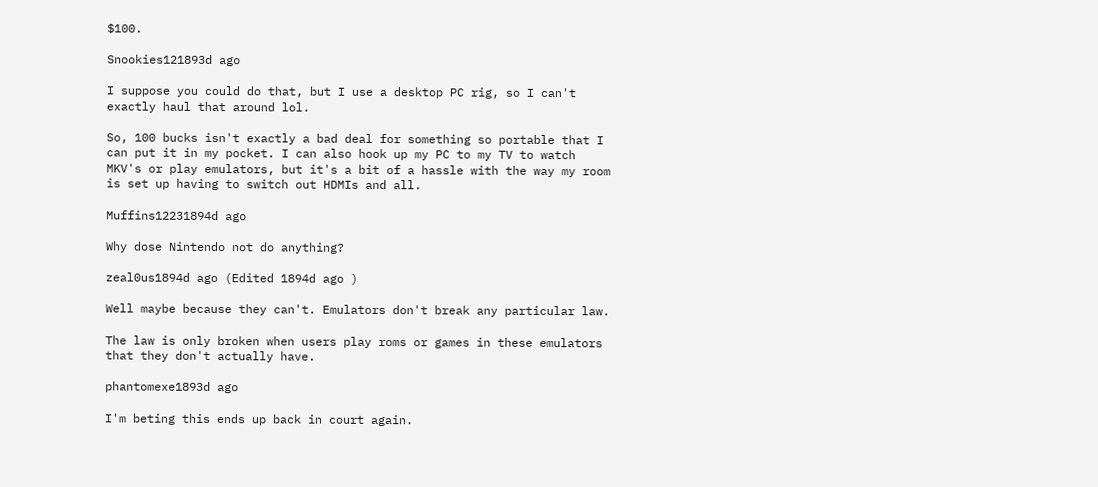$100.

Snookies121893d ago

I suppose you could do that, but I use a desktop PC rig, so I can't exactly haul that around lol.

So, 100 bucks isn't exactly a bad deal for something so portable that I can put it in my pocket. I can also hook up my PC to my TV to watch MKV's or play emulators, but it's a bit of a hassle with the way my room is set up having to switch out HDMIs and all.

Muffins12231894d ago

Why dose Nintendo not do anything?

zeal0us1894d ago (Edited 1894d ago )

Well maybe because they can't. Emulators don't break any particular law.

The law is only broken when users play roms or games in these emulators that they don't actually have.

phantomexe1893d ago

I'm beting this ends up back in court again.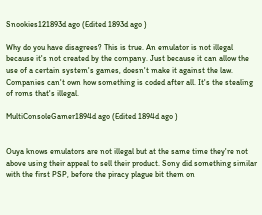Snookies121893d ago (Edited 1893d ago )

Why do you have disagrees? This is true. An emulator is not illegal because it's not created by the company. Just because it can allow the use of a certain system's games, doesn't make it against the law. Companies can't own how something is coded after all. It's the stealing of roms that's illegal.

MultiConsoleGamer1894d ago (Edited 1894d ago )


Ouya knows emulators are not illegal but at the same time they're not above using their appeal to sell their product. Sony did something similar with the first PSP, before the piracy plague bit them on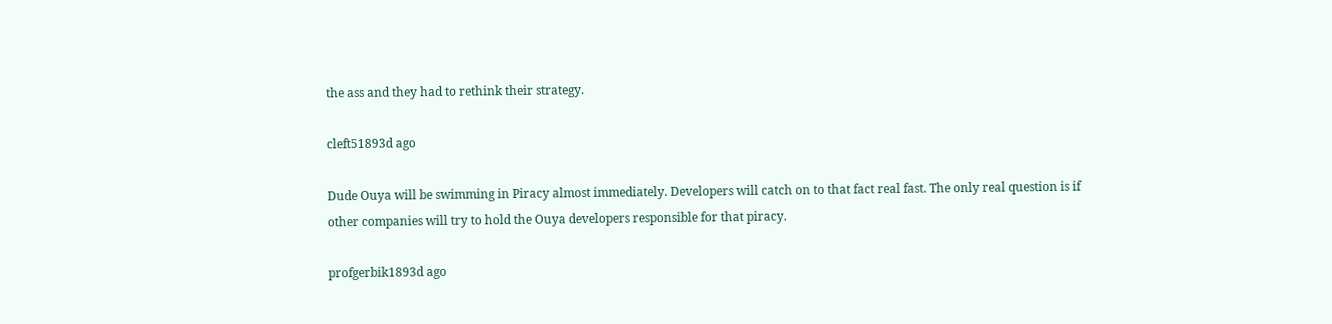the ass and they had to rethink their strategy.

cleft51893d ago

Dude Ouya will be swimming in Piracy almost immediately. Developers will catch on to that fact real fast. The only real question is if other companies will try to hold the Ouya developers responsible for that piracy.

profgerbik1893d ago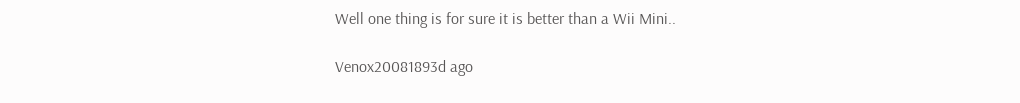Well one thing is for sure it is better than a Wii Mini..

Venox20081893d ago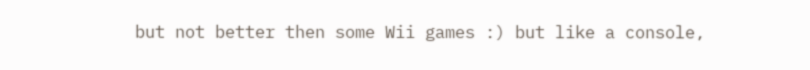but not better then some Wii games :) but like a console,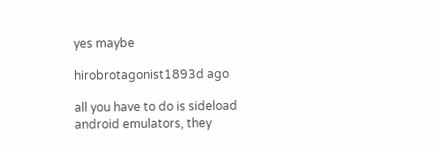yes maybe

hirobrotagonist1893d ago

all you have to do is sideload android emulators, they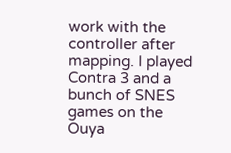work with the controller after mapping. I played Contra 3 and a bunch of SNES games on the Ouya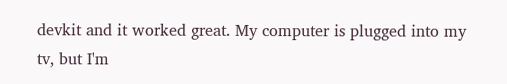devkit and it worked great. My computer is plugged into my tv, but I'm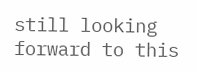still looking forward to this